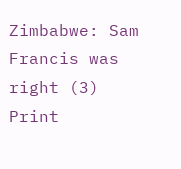Zimbabwe: Sam Francis was right (3)
Print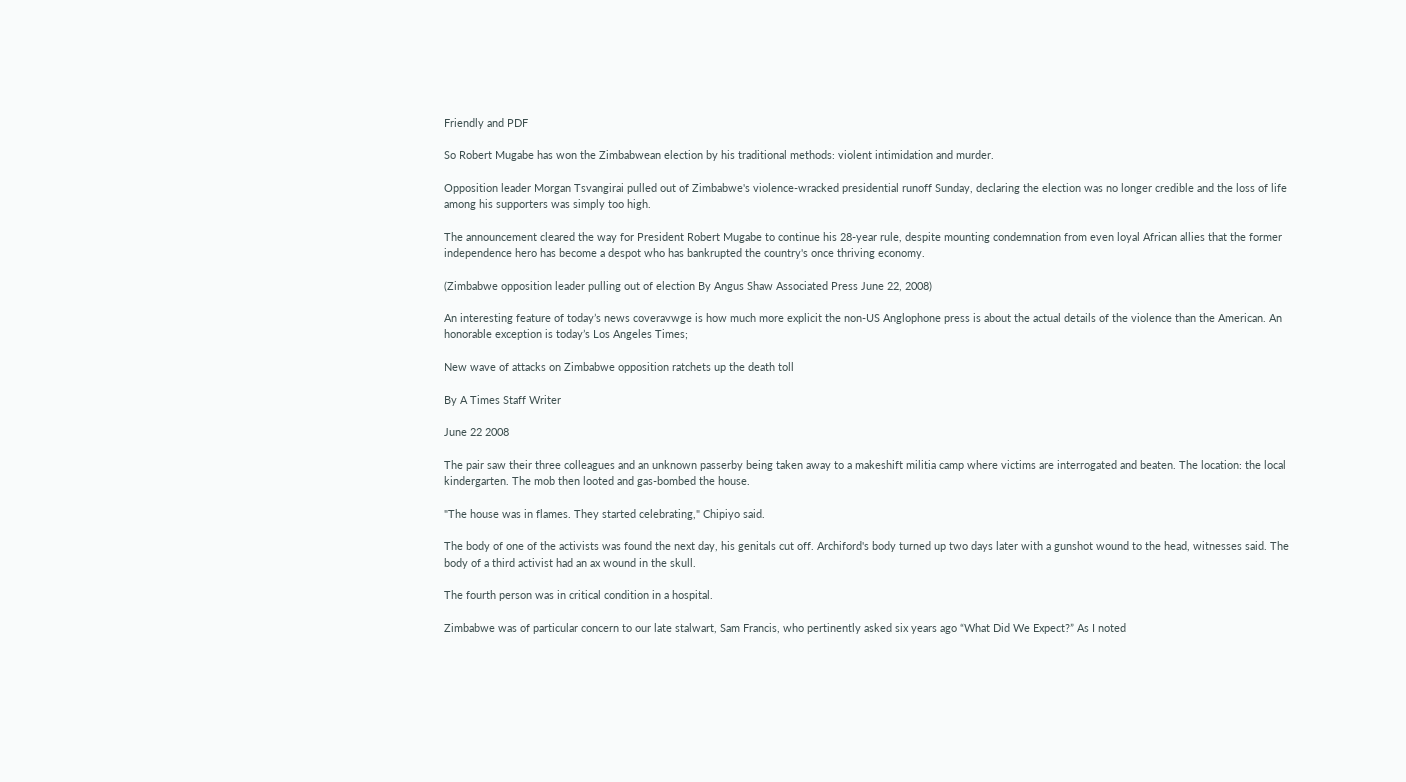Friendly and PDF

So Robert Mugabe has won the Zimbabwean election by his traditional methods: violent intimidation and murder.

Opposition leader Morgan Tsvangirai pulled out of Zimbabwe's violence-wracked presidential runoff Sunday, declaring the election was no longer credible and the loss of life among his supporters was simply too high.

The announcement cleared the way for President Robert Mugabe to continue his 28-year rule, despite mounting condemnation from even loyal African allies that the former independence hero has become a despot who has bankrupted the country's once thriving economy.

(Zimbabwe opposition leader pulling out of election By Angus Shaw Associated Press June 22, 2008)

An interesting feature of today’s news coveravwge is how much more explicit the non-US Anglophone press is about the actual details of the violence than the American. An honorable exception is today’s Los Angeles Times;

New wave of attacks on Zimbabwe opposition ratchets up the death toll

By A Times Staff Writer

June 22 2008

The pair saw their three colleagues and an unknown passerby being taken away to a makeshift militia camp where victims are interrogated and beaten. The location: the local kindergarten. The mob then looted and gas-bombed the house.

"The house was in flames. They started celebrating," Chipiyo said.

The body of one of the activists was found the next day, his genitals cut off. Archiford's body turned up two days later with a gunshot wound to the head, witnesses said. The body of a third activist had an ax wound in the skull.

The fourth person was in critical condition in a hospital.

Zimbabwe was of particular concern to our late stalwart, Sam Francis, who pertinently asked six years ago “What Did We Expect?” As I noted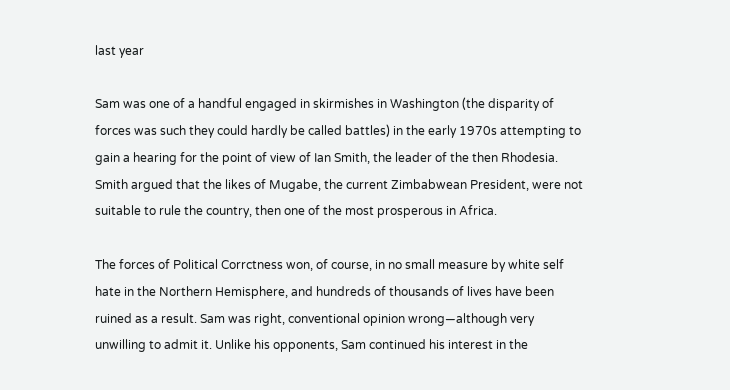last year

Sam was one of a handful engaged in skirmishes in Washington (the disparity of forces was such they could hardly be called battles) in the early 1970s attempting to gain a hearing for the point of view of Ian Smith, the leader of the then Rhodesia. Smith argued that the likes of Mugabe, the current Zimbabwean President, were not suitable to rule the country, then one of the most prosperous in Africa.

The forces of Political Corrctness won, of course, in no small measure by white self hate in the Northern Hemisphere, and hundreds of thousands of lives have been ruined as a result. Sam was right, conventional opinion wrong—although very unwilling to admit it. Unlike his opponents, Sam continued his interest in the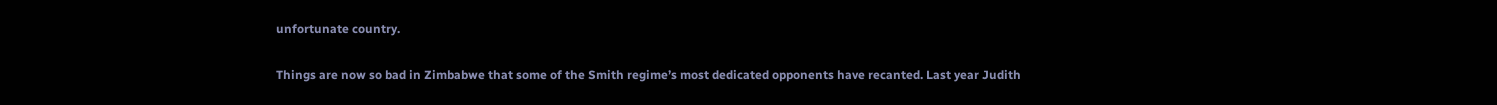unfortunate country.

Things are now so bad in Zimbabwe that some of the Smith regime’s most dedicated opponents have recanted. Last year Judith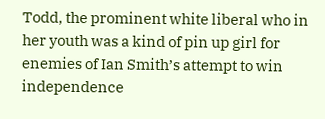Todd, the prominent white liberal who in her youth was a kind of pin up girl for enemies of Ian Smith’s attempt to win independence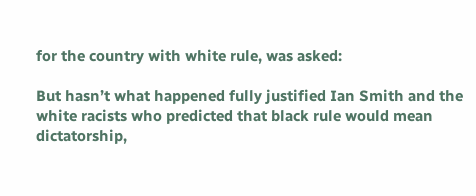for the country with white rule, was asked:

But hasn’t what happened fully justified Ian Smith and the white racists who predicted that black rule would mean dictatorship,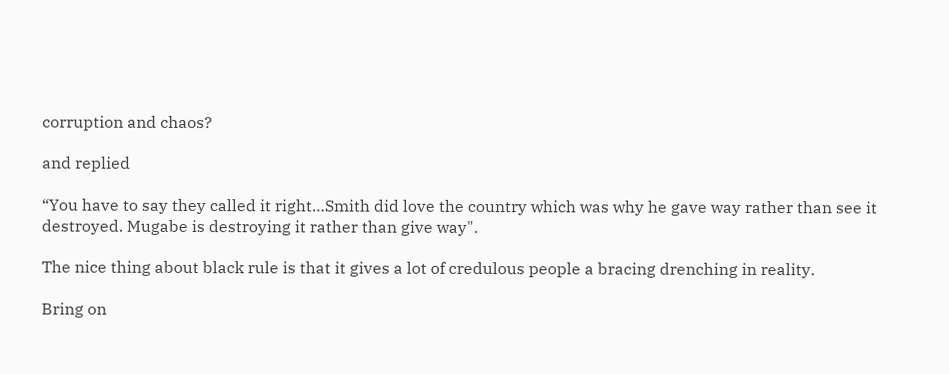corruption and chaos?

and replied

“You have to say they called it right…Smith did love the country which was why he gave way rather than see it destroyed. Mugabe is destroying it rather than give way".

The nice thing about black rule is that it gives a lot of credulous people a bracing drenching in reality.

Bring on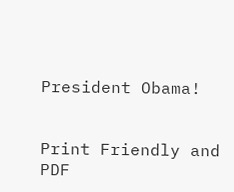President Obama!


Print Friendly and PDF